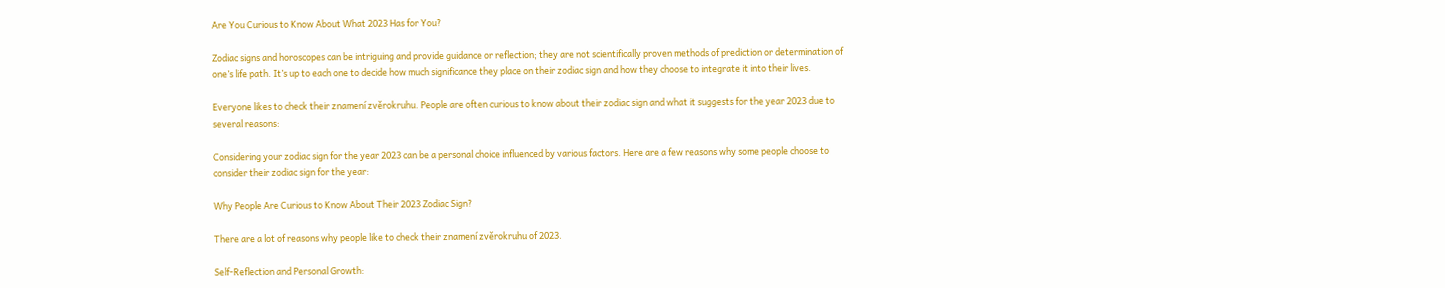Are You Curious to Know About What 2023 Has for You?

Zodiac signs and horoscopes can be intriguing and provide guidance or reflection; they are not scientifically proven methods of prediction or determination of one’s life path. It’s up to each one to decide how much significance they place on their zodiac sign and how they choose to integrate it into their lives.

Everyone likes to check their znamení zvěrokruhu. People are often curious to know about their zodiac sign and what it suggests for the year 2023 due to several reasons:

Considering your zodiac sign for the year 2023 can be a personal choice influenced by various factors. Here are a few reasons why some people choose to consider their zodiac sign for the year:

Why People Are Curious to Know About Their 2023 Zodiac Sign?

There are a lot of reasons why people like to check their znamení zvěrokruhu of 2023.

Self-Reflection and Personal Growth: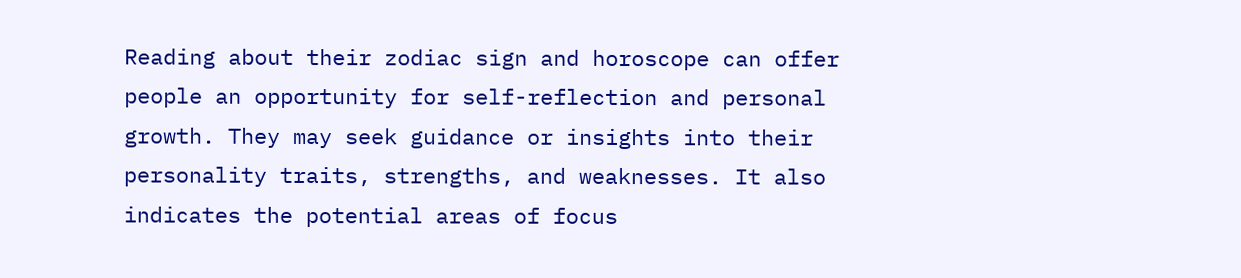Reading about their zodiac sign and horoscope can offer people an opportunity for self-reflection and personal growth. They may seek guidance or insights into their personality traits, strengths, and weaknesses. It also indicates the potential areas of focus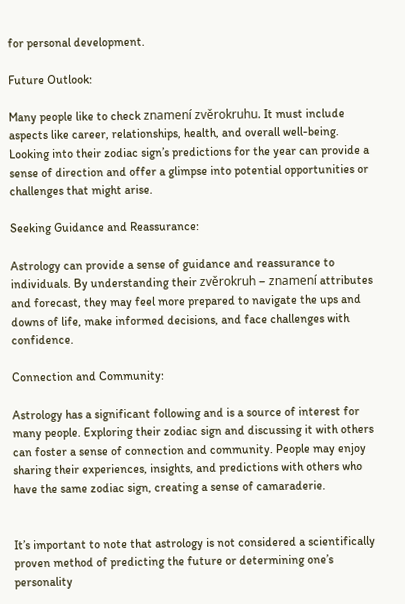for personal development.

Future Outlook:

Many people like to check znamení zvěrokruhu. It must include aspects like career, relationships, health, and overall well-being. Looking into their zodiac sign’s predictions for the year can provide a sense of direction and offer a glimpse into potential opportunities or challenges that might arise.

Seeking Guidance and Reassurance:

Astrology can provide a sense of guidance and reassurance to individuals. By understanding their zvěrokruh – znamení attributes and forecast, they may feel more prepared to navigate the ups and downs of life, make informed decisions, and face challenges with confidence.

Connection and Community:

Astrology has a significant following and is a source of interest for many people. Exploring their zodiac sign and discussing it with others can foster a sense of connection and community. People may enjoy sharing their experiences, insights, and predictions with others who have the same zodiac sign, creating a sense of camaraderie.


It’s important to note that astrology is not considered a scientifically proven method of predicting the future or determining one’s personality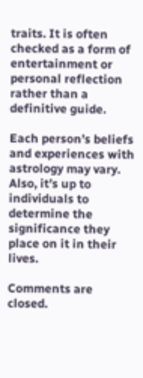traits. It is often checked as a form of entertainment or personal reflection rather than a definitive guide.

Each person’s beliefs and experiences with astrology may vary. Also, it’s up to individuals to determine the significance they place on it in their lives.

Comments are closed.